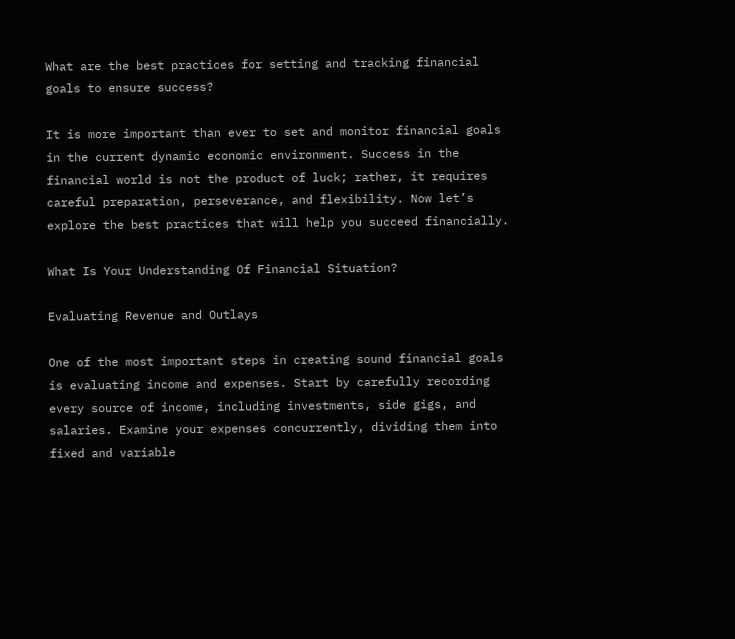What are the best practices for setting and tracking financial goals to ensure success?

It is more important than ever to set and monitor financial goals in the current dynamic economic environment. Success in the financial world is not the product of luck; rather, it requires careful preparation, perseverance, and flexibility. Now let’s explore the best practices that will help you succeed financially.

What Is Your Understanding Of Financial Situation?

Evaluating Revenue and Outlays

One of the most important steps in creating sound financial goals is evaluating income and expenses. Start by carefully recording every source of income, including investments, side gigs, and salaries. Examine your expenses concurrently, dividing them into fixed and variable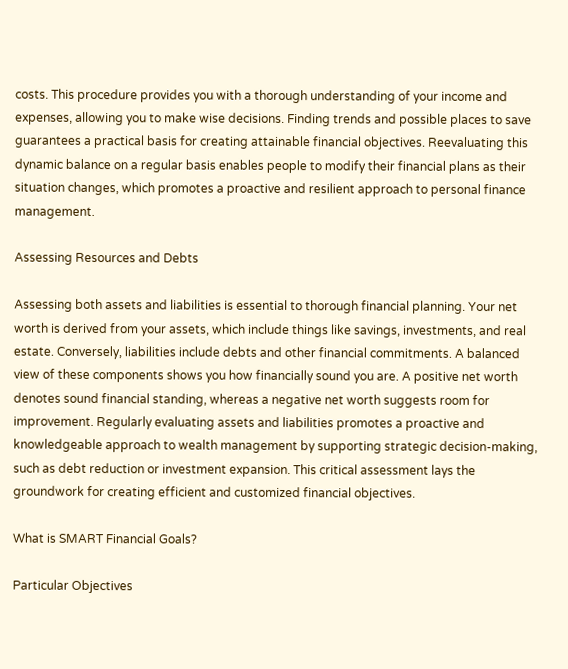costs. This procedure provides you with a thorough understanding of your income and expenses, allowing you to make wise decisions. Finding trends and possible places to save guarantees a practical basis for creating attainable financial objectives. Reevaluating this dynamic balance on a regular basis enables people to modify their financial plans as their situation changes, which promotes a proactive and resilient approach to personal finance management.

Assessing Resources and Debts

Assessing both assets and liabilities is essential to thorough financial planning. Your net worth is derived from your assets, which include things like savings, investments, and real estate. Conversely, liabilities include debts and other financial commitments. A balanced view of these components shows you how financially sound you are. A positive net worth denotes sound financial standing, whereas a negative net worth suggests room for improvement. Regularly evaluating assets and liabilities promotes a proactive and knowledgeable approach to wealth management by supporting strategic decision-making, such as debt reduction or investment expansion. This critical assessment lays the groundwork for creating efficient and customized financial objectives.

What is SMART Financial Goals?

Particular Objectives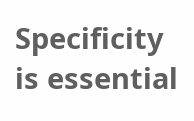Specificity is essential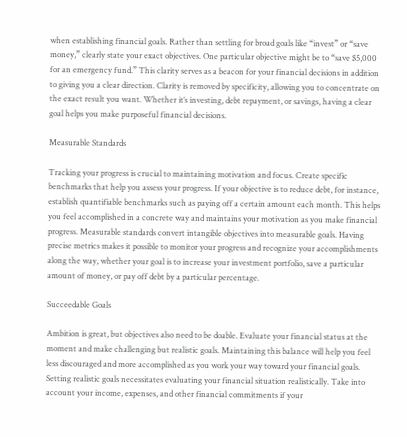when establishing financial goals. Rather than settling for broad goals like “invest” or “save money,” clearly state your exact objectives. One particular objective might be to “save $5,000 for an emergency fund.” This clarity serves as a beacon for your financial decisions in addition to giving you a clear direction. Clarity is removed by specificity, allowing you to concentrate on the exact result you want. Whether it’s investing, debt repayment, or savings, having a clear goal helps you make purposeful financial decisions.

Measurable Standards

Tracking your progress is crucial to maintaining motivation and focus. Create specific benchmarks that help you assess your progress. If your objective is to reduce debt, for instance, establish quantifiable benchmarks such as paying off a certain amount each month. This helps you feel accomplished in a concrete way and maintains your motivation as you make financial progress. Measurable standards convert intangible objectives into measurable goals. Having precise metrics makes it possible to monitor your progress and recognize your accomplishments along the way, whether your goal is to increase your investment portfolio, save a particular amount of money, or pay off debt by a particular percentage.

Succeedable Goals

Ambition is great, but objectives also need to be doable. Evaluate your financial status at the moment and make challenging but realistic goals. Maintaining this balance will help you feel less discouraged and more accomplished as you work your way toward your financial goals. Setting realistic goals necessitates evaluating your financial situation realistically. Take into account your income, expenses, and other financial commitments if your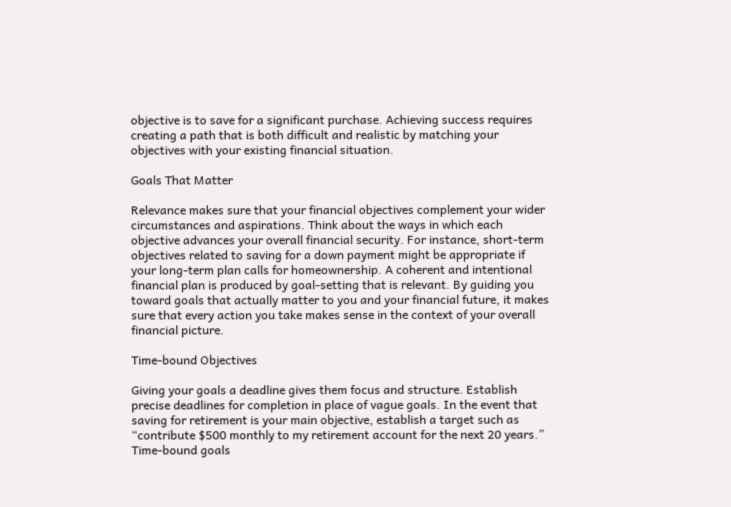objective is to save for a significant purchase. Achieving success requires creating a path that is both difficult and realistic by matching your objectives with your existing financial situation.

Goals That Matter

Relevance makes sure that your financial objectives complement your wider circumstances and aspirations. Think about the ways in which each objective advances your overall financial security. For instance, short-term objectives related to saving for a down payment might be appropriate if your long-term plan calls for homeownership. A coherent and intentional financial plan is produced by goal-setting that is relevant. By guiding you toward goals that actually matter to you and your financial future, it makes sure that every action you take makes sense in the context of your overall financial picture.

Time-bound Objectives

Giving your goals a deadline gives them focus and structure. Establish precise deadlines for completion in place of vague goals. In the event that saving for retirement is your main objective, establish a target such as “contribute $500 monthly to my retirement account for the next 20 years.” Time-bound goals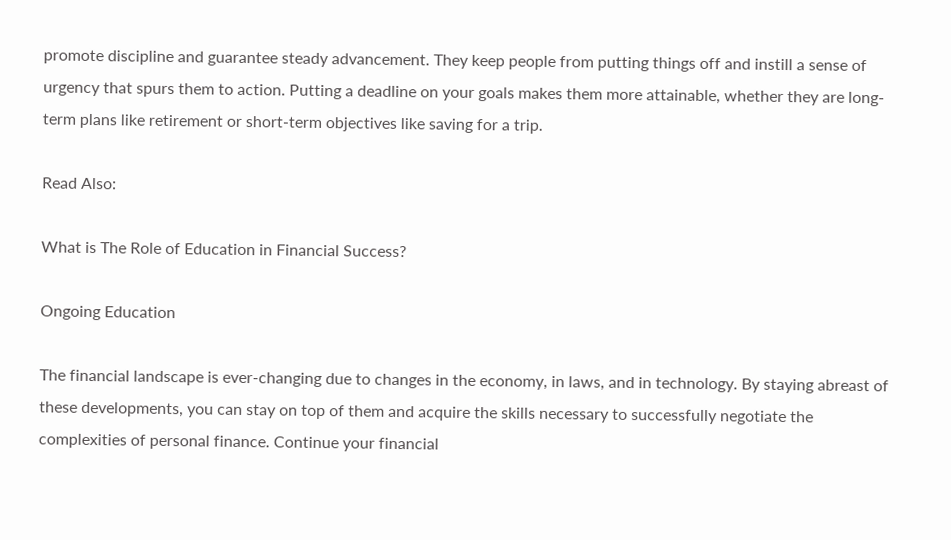promote discipline and guarantee steady advancement. They keep people from putting things off and instill a sense of urgency that spurs them to action. Putting a deadline on your goals makes them more attainable, whether they are long-term plans like retirement or short-term objectives like saving for a trip.

Read Also:

What is The Role of Education in Financial Success?

Ongoing Education

The financial landscape is ever-changing due to changes in the economy, in laws, and in technology. By staying abreast of these developments, you can stay on top of them and acquire the skills necessary to successfully negotiate the complexities of personal finance. Continue your financial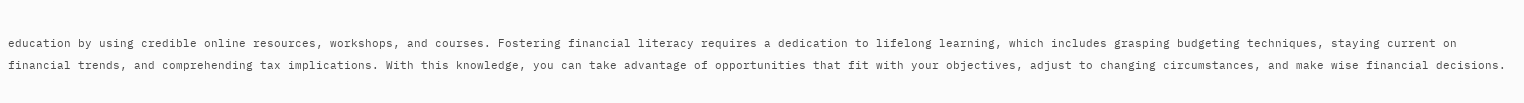education by using credible online resources, workshops, and courses. Fostering financial literacy requires a dedication to lifelong learning, which includes grasping budgeting techniques, staying current on financial trends, and comprehending tax implications. With this knowledge, you can take advantage of opportunities that fit with your objectives, adjust to changing circumstances, and make wise financial decisions.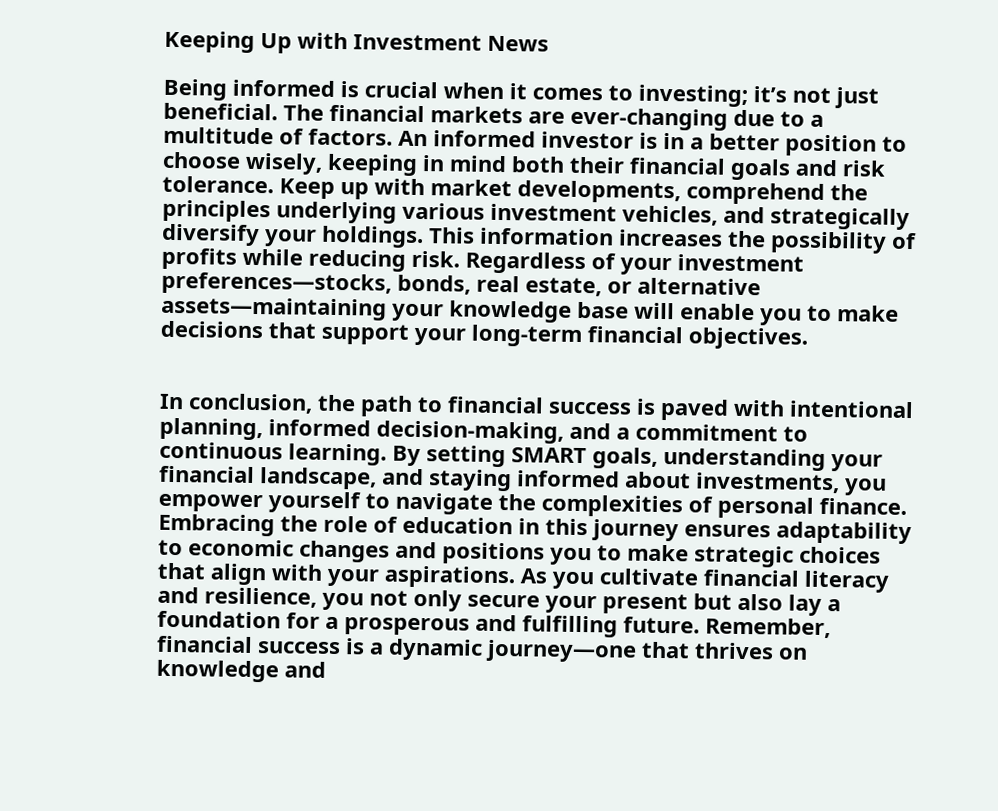Keeping Up with Investment News

Being informed is crucial when it comes to investing; it’s not just beneficial. The financial markets are ever-changing due to a multitude of factors. An informed investor is in a better position to choose wisely, keeping in mind both their financial goals and risk tolerance. Keep up with market developments, comprehend the principles underlying various investment vehicles, and strategically diversify your holdings. This information increases the possibility of profits while reducing risk. Regardless of your investment preferences—stocks, bonds, real estate, or alternative assets—maintaining your knowledge base will enable you to make decisions that support your long-term financial objectives.


In conclusion, the path to financial success is paved with intentional planning, informed decision-making, and a commitment to continuous learning. By setting SMART goals, understanding your financial landscape, and staying informed about investments, you empower yourself to navigate the complexities of personal finance. Embracing the role of education in this journey ensures adaptability to economic changes and positions you to make strategic choices that align with your aspirations. As you cultivate financial literacy and resilience, you not only secure your present but also lay a foundation for a prosperous and fulfilling future. Remember, financial success is a dynamic journey—one that thrives on knowledge and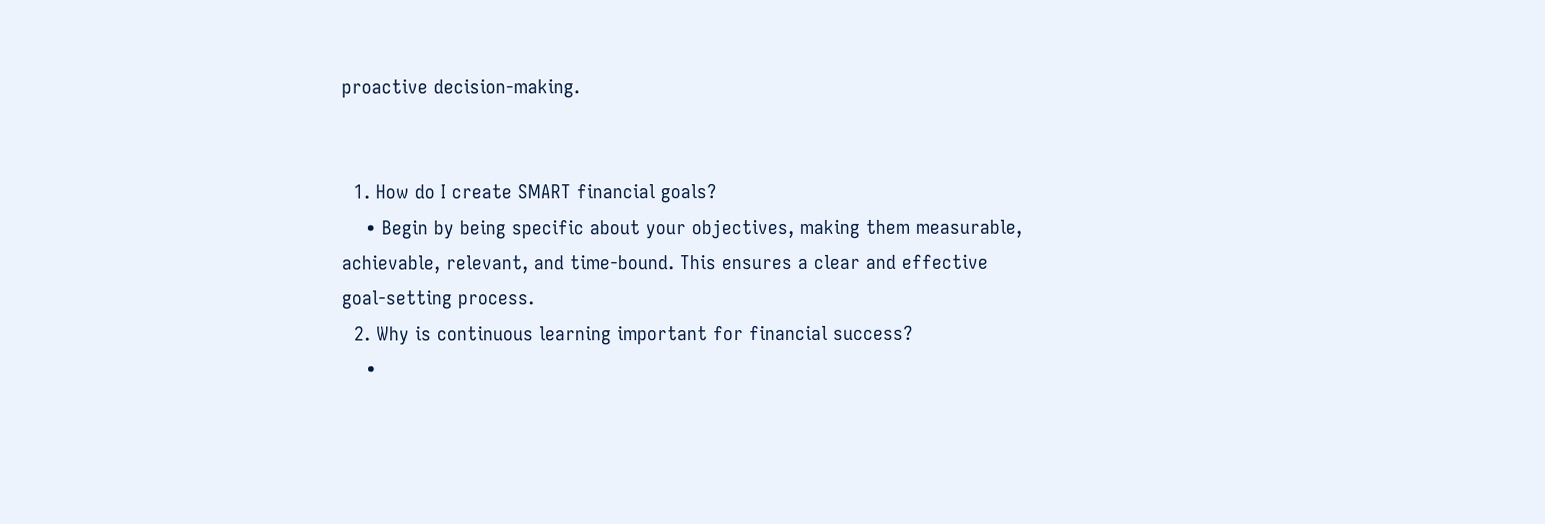proactive decision-making.


  1. How do I create SMART financial goals?
    • Begin by being specific about your objectives, making them measurable, achievable, relevant, and time-bound. This ensures a clear and effective goal-setting process.
  2. Why is continuous learning important for financial success?
    •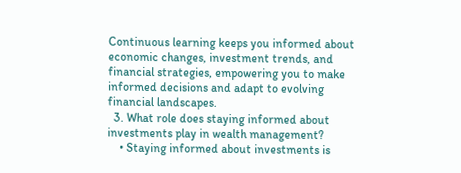Continuous learning keeps you informed about economic changes, investment trends, and financial strategies, empowering you to make informed decisions and adapt to evolving financial landscapes.
  3. What role does staying informed about investments play in wealth management?
    • Staying informed about investments is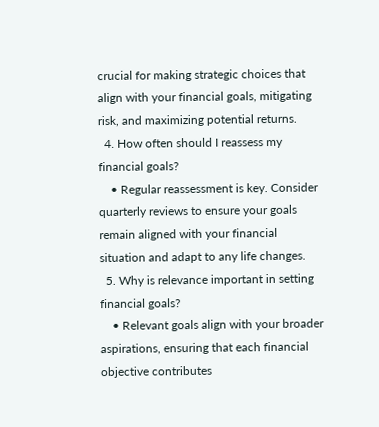crucial for making strategic choices that align with your financial goals, mitigating risk, and maximizing potential returns.
  4. How often should I reassess my financial goals?
    • Regular reassessment is key. Consider quarterly reviews to ensure your goals remain aligned with your financial situation and adapt to any life changes.
  5. Why is relevance important in setting financial goals?
    • Relevant goals align with your broader aspirations, ensuring that each financial objective contributes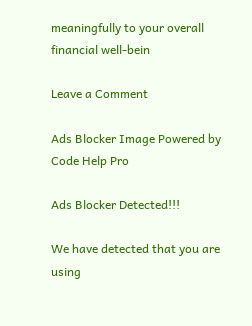meaningfully to your overall financial well-bein

Leave a Comment

Ads Blocker Image Powered by Code Help Pro

Ads Blocker Detected!!!

We have detected that you are using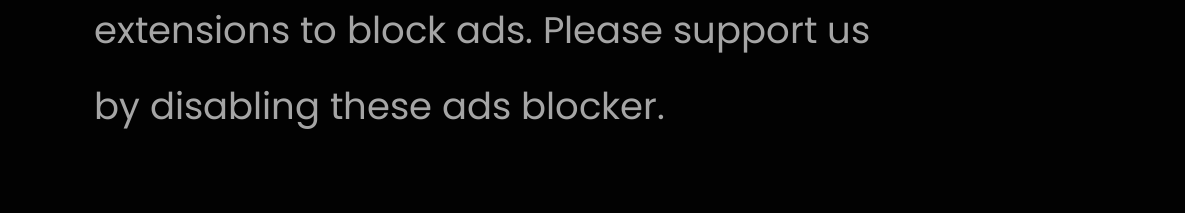extensions to block ads. Please support us by disabling these ads blocker.